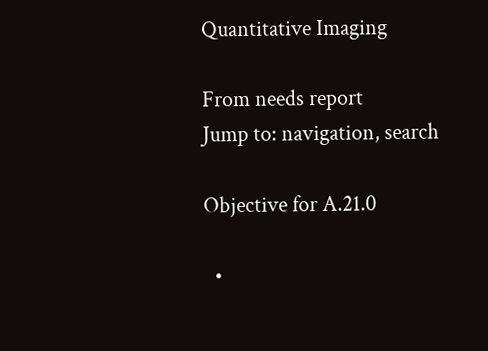Quantitative Imaging

From needs report
Jump to: navigation, search

Objective for A.21.0

  •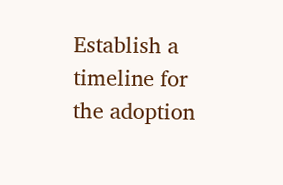Establish a timeline for the adoption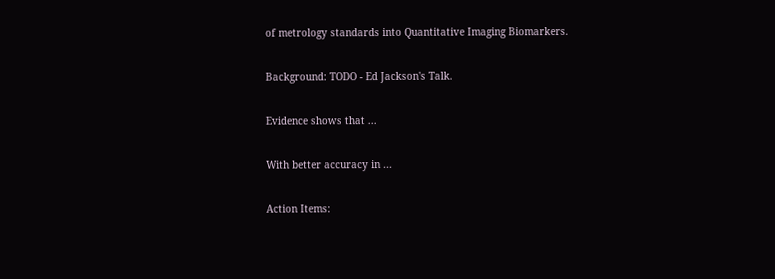of metrology standards into Quantitative Imaging Biomarkers.

Background: TODO - Ed Jackson's Talk.

Evidence shows that ...

With better accuracy in ...

Action Items: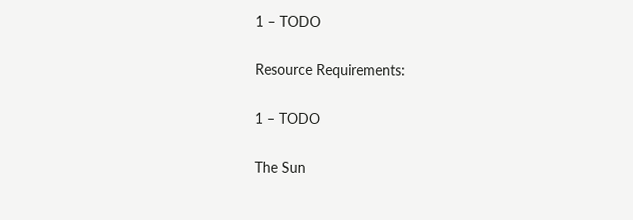1 – TODO

Resource Requirements:

1 – TODO

The Sun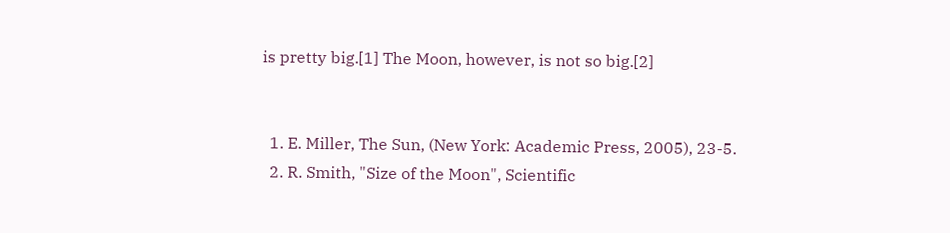is pretty big.[1] The Moon, however, is not so big.[2]


  1. E. Miller, The Sun, (New York: Academic Press, 2005), 23-5.
  2. R. Smith, "Size of the Moon", Scientific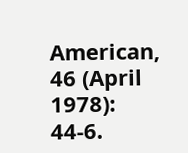American, 46 (April 1978): 44-6.